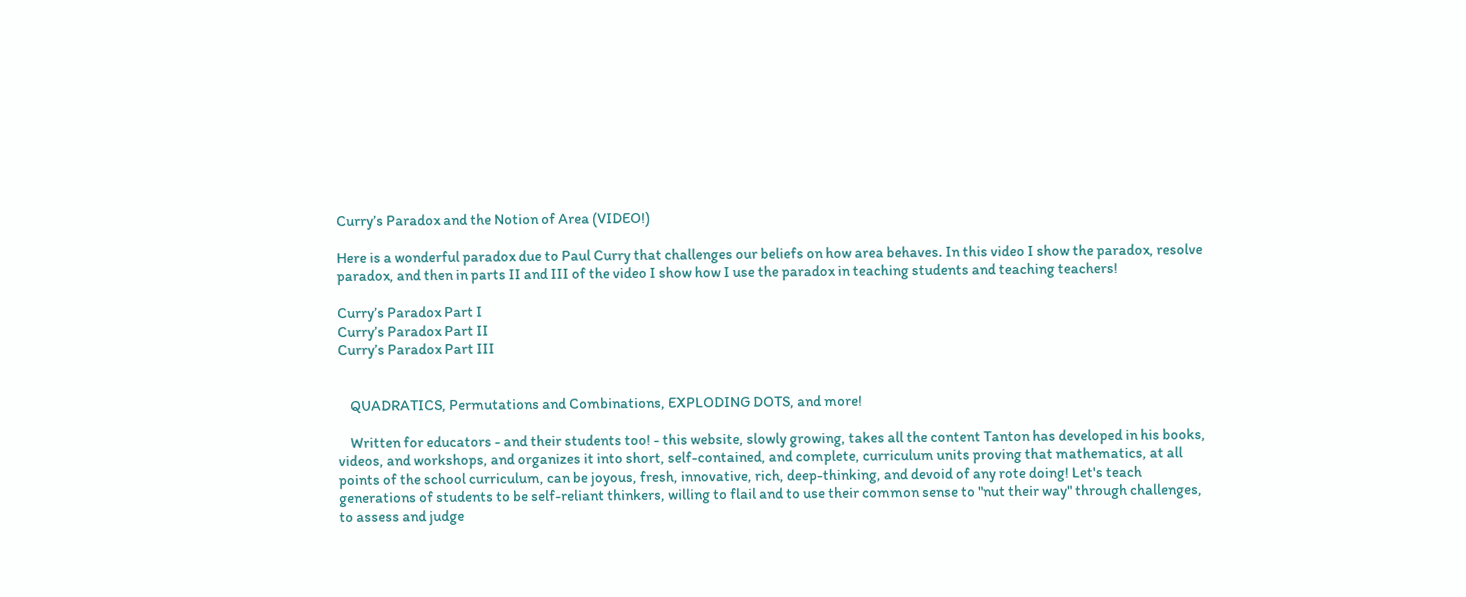Curry’s Paradox and the Notion of Area (VIDEO!)

Here is a wonderful paradox due to Paul Curry that challenges our beliefs on how area behaves. In this video I show the paradox, resolve paradox, and then in parts II and III of the video I show how I use the paradox in teaching students and teaching teachers!

Curry’s Paradox Part I
Curry’s Paradox Part II
Curry’s Paradox Part III


    QUADRATICS, Permutations and Combinations, EXPLODING DOTS, and more!

    Written for educators - and their students too! - this website, slowly growing, takes all the content Tanton has developed in his books, videos, and workshops, and organizes it into short, self-contained, and complete, curriculum units proving that mathematics, at all points of the school curriculum, can be joyous, fresh, innovative, rich, deep-thinking, and devoid of any rote doing! Let's teach generations of students to be self-reliant thinkers, willing to flail and to use their common sense to "nut their way" through challenges, to assess and judge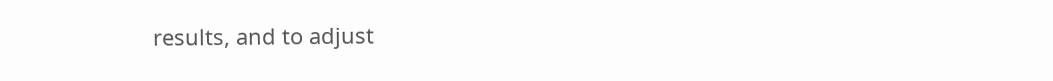results, and to adjust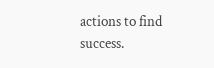actions to find success.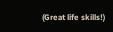(Great life skills!)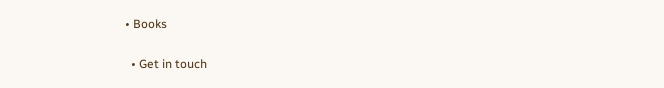• Books

  • Get in touch